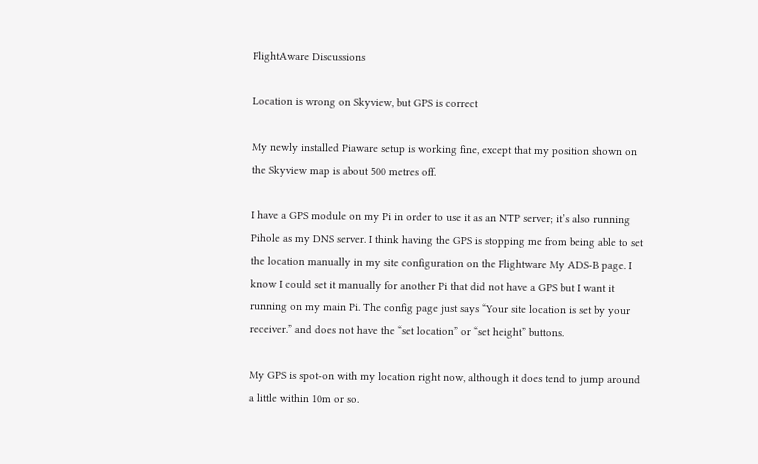FlightAware Discussions

Location is wrong on Skyview, but GPS is correct

My newly installed Piaware setup is working fine, except that my position shown on the Skyview map is about 500 metres off.

I have a GPS module on my Pi in order to use it as an NTP server; it’s also running Pihole as my DNS server. I think having the GPS is stopping me from being able to set the location manually in my site configuration on the Flightware My ADS-B page. I know I could set it manually for another Pi that did not have a GPS but I want it running on my main Pi. The config page just says “Your site location is set by your receiver.” and does not have the “set location” or “set height” buttons.

My GPS is spot-on with my location right now, although it does tend to jump around a little within 10m or so.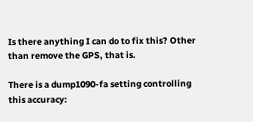Is there anything I can do to fix this? Other than remove the GPS, that is.

There is a dump1090-fa setting controlling this accuracy: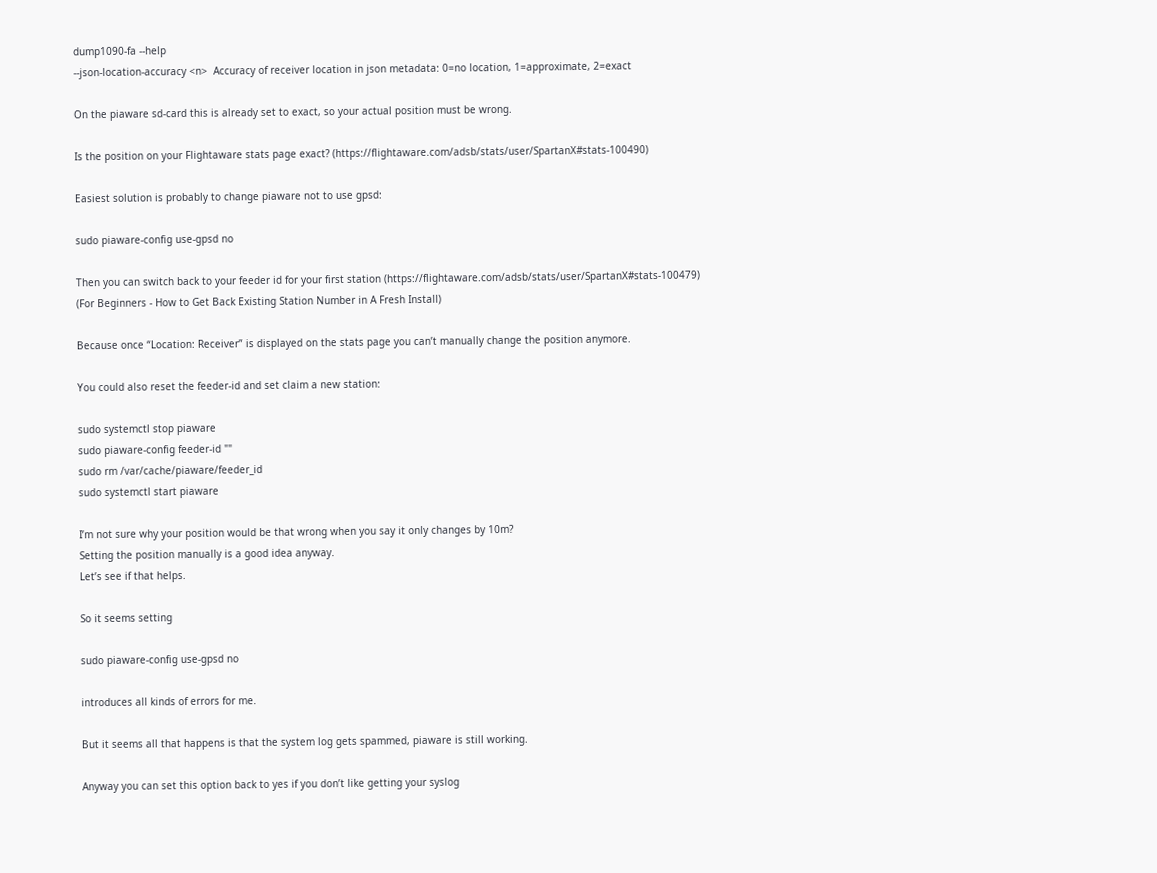dump1090-fa --help
--json-location-accuracy <n>  Accuracy of receiver location in json metadata: 0=no location, 1=approximate, 2=exact

On the piaware sd-card this is already set to exact, so your actual position must be wrong.

Is the position on your Flightaware stats page exact? (https://flightaware.com/adsb/stats/user/SpartanX#stats-100490)

Easiest solution is probably to change piaware not to use gpsd:

sudo piaware-config use-gpsd no

Then you can switch back to your feeder id for your first station (https://flightaware.com/adsb/stats/user/SpartanX#stats-100479)
(For Beginners - How to Get Back Existing Station Number in A Fresh Install)

Because once “Location: Receiver” is displayed on the stats page you can’t manually change the position anymore.

You could also reset the feeder-id and set claim a new station:

sudo systemctl stop piaware
sudo piaware-config feeder-id ""
sudo rm /var/cache/piaware/feeder_id
sudo systemctl start piaware

I’m not sure why your position would be that wrong when you say it only changes by 10m?
Setting the position manually is a good idea anyway.
Let’s see if that helps.

So it seems setting

sudo piaware-config use-gpsd no

introduces all kinds of errors for me.

But it seems all that happens is that the system log gets spammed, piaware is still working.

Anyway you can set this option back to yes if you don’t like getting your syslog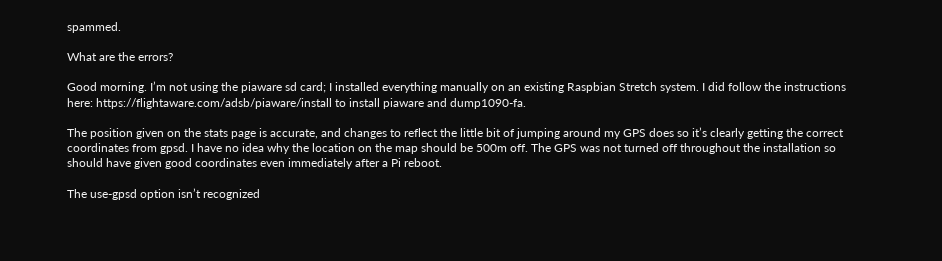spammed.

What are the errors?

Good morning. I’m not using the piaware sd card; I installed everything manually on an existing Raspbian Stretch system. I did follow the instructions here: https://flightaware.com/adsb/piaware/install to install piaware and dump1090-fa.

The position given on the stats page is accurate, and changes to reflect the little bit of jumping around my GPS does so it’s clearly getting the correct coordinates from gpsd. I have no idea why the location on the map should be 500m off. The GPS was not turned off throughout the installation so should have given good coordinates even immediately after a Pi reboot.

The use-gpsd option isn’t recognized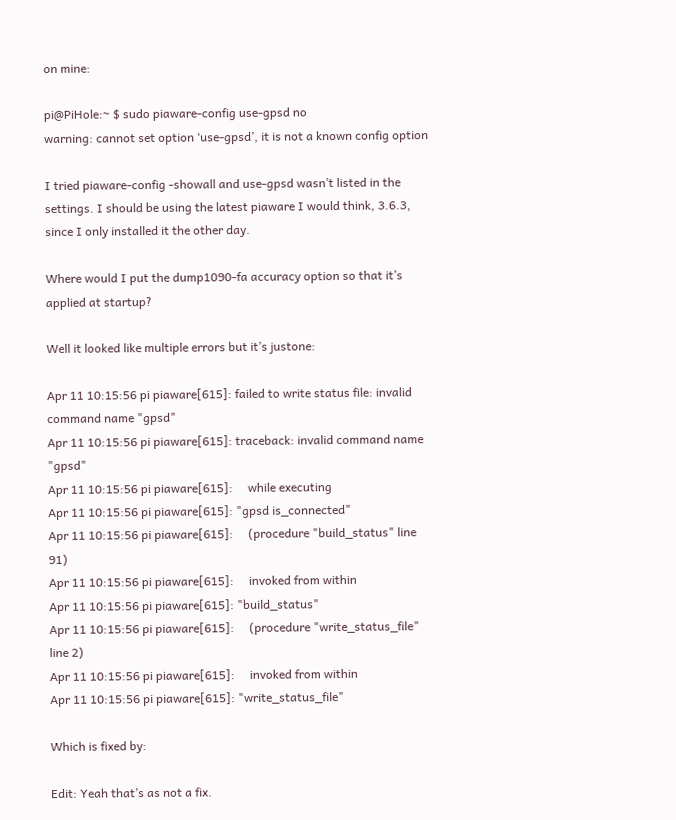on mine:

pi@PiHole:~ $ sudo piaware-config use-gpsd no
warning: cannot set option ‘use-gpsd’, it is not a known config option

I tried piaware-config -showall and use-gpsd wasn’t listed in the settings. I should be using the latest piaware I would think, 3.6.3, since I only installed it the other day.

Where would I put the dump1090-fa accuracy option so that it’s applied at startup?

Well it looked like multiple errors but it’s justone:

Apr 11 10:15:56 pi piaware[615]: failed to write status file: invalid command name "gpsd"
Apr 11 10:15:56 pi piaware[615]: traceback: invalid command name "gpsd"
Apr 11 10:15:56 pi piaware[615]:     while executing
Apr 11 10:15:56 pi piaware[615]: "gpsd is_connected"
Apr 11 10:15:56 pi piaware[615]:     (procedure "build_status" line 91)
Apr 11 10:15:56 pi piaware[615]:     invoked from within
Apr 11 10:15:56 pi piaware[615]: "build_status"
Apr 11 10:15:56 pi piaware[615]:     (procedure "write_status_file" line 2)
Apr 11 10:15:56 pi piaware[615]:     invoked from within
Apr 11 10:15:56 pi piaware[615]: "write_status_file"

Which is fixed by:

Edit: Yeah that’s as not a fix.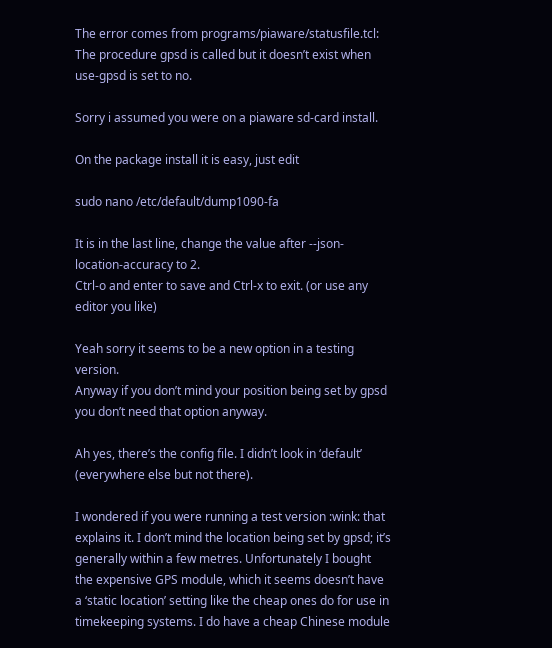The error comes from programs/piaware/statusfile.tcl: The procedure gpsd is called but it doesn’t exist when use-gpsd is set to no.

Sorry i assumed you were on a piaware sd-card install.

On the package install it is easy, just edit

sudo nano /etc/default/dump1090-fa

It is in the last line, change the value after --json-location-accuracy to 2.
Ctrl-o and enter to save and Ctrl-x to exit. (or use any editor you like)

Yeah sorry it seems to be a new option in a testing version.
Anyway if you don’t mind your position being set by gpsd you don’t need that option anyway.

Ah yes, there’s the config file. I didn’t look in ‘default’ (everywhere else but not there).

I wondered if you were running a test version :wink: that explains it. I don’t mind the location being set by gpsd; it’s generally within a few metres. Unfortunately I bought the expensive GPS module, which it seems doesn’t have a ‘static location’ setting like the cheap ones do for use in timekeeping systems. I do have a cheap Chinese module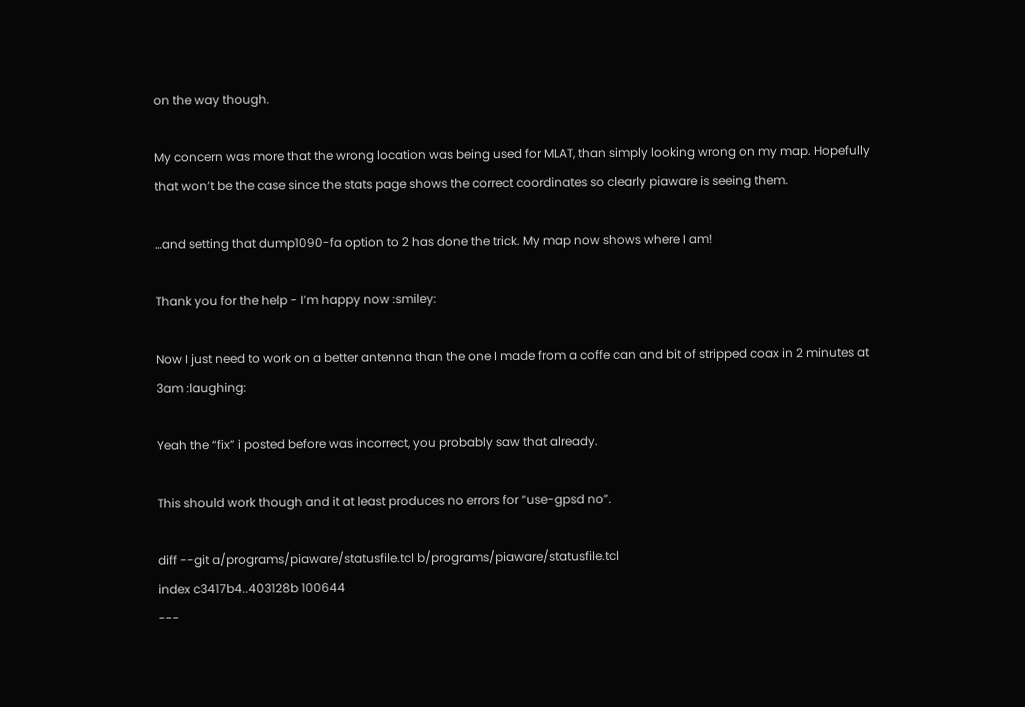on the way though.

My concern was more that the wrong location was being used for MLAT, than simply looking wrong on my map. Hopefully that won’t be the case since the stats page shows the correct coordinates so clearly piaware is seeing them.

…and setting that dump1090-fa option to 2 has done the trick. My map now shows where I am!

Thank you for the help - I’m happy now :smiley:

Now I just need to work on a better antenna than the one I made from a coffe can and bit of stripped coax in 2 minutes at 3am :laughing:

Yeah the “fix” i posted before was incorrect, you probably saw that already.

This should work though and it at least produces no errors for “use-gpsd no”.

diff --git a/programs/piaware/statusfile.tcl b/programs/piaware/statusfile.tcl
index c3417b4..403128b 100644
---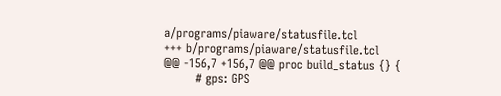a/programs/piaware/statusfile.tcl
+++ b/programs/piaware/statusfile.tcl
@@ -156,7 +156,7 @@ proc build_status {} {
        # gps: GPS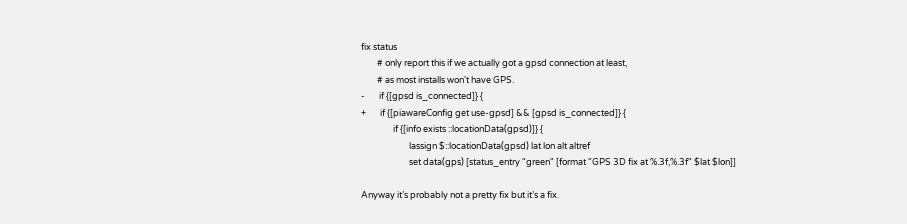fix status
        # only report this if we actually got a gpsd connection at least,
        # as most installs won't have GPS.
-       if {[gpsd is_connected]} {
+       if {[piawareConfig get use-gpsd] && [gpsd is_connected]} {
                if {[info exists ::locationData(gpsd)]} {
                        lassign $::locationData(gpsd) lat lon alt altref
                        set data(gps) [status_entry "green" [format "GPS 3D fix at %.3f,%.3f" $lat $lon]]

Anyway it’s probably not a pretty fix but it’s a fix.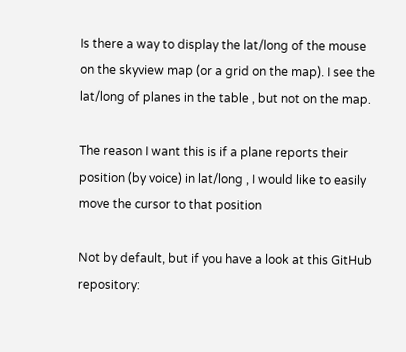Is there a way to display the lat/long of the mouse on the skyview map (or a grid on the map). I see the lat/long of planes in the table , but not on the map.

The reason I want this is if a plane reports their position (by voice) in lat/long , I would like to easily move the cursor to that position

Not by default, but if you have a look at this GitHub repository: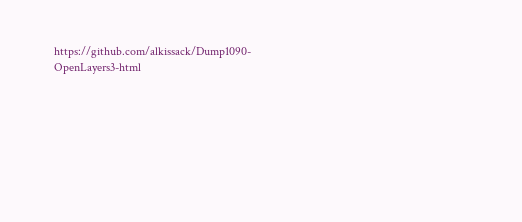https://github.com/alkissack/Dump1090-OpenLayers3-html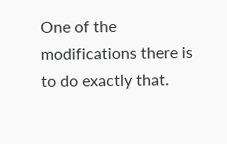One of the modifications there is to do exactly that.